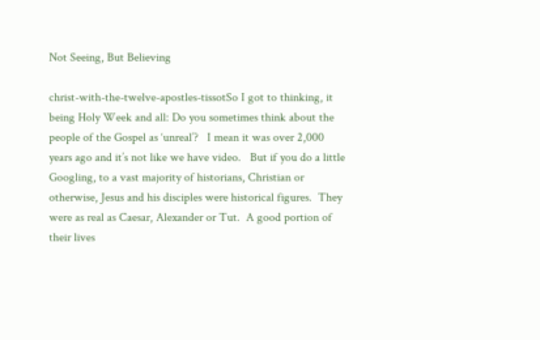Not Seeing, But Believing

christ-with-the-twelve-apostles-tissotSo I got to thinking, it being Holy Week and all: Do you sometimes think about the people of the Gospel as ‘unreal’?   I mean it was over 2,000 years ago and it’s not like we have video.   But if you do a little Googling, to a vast majority of historians, Christian or otherwise, Jesus and his disciples were historical figures.  They were as real as Caesar, Alexander or Tut.  A good portion of their lives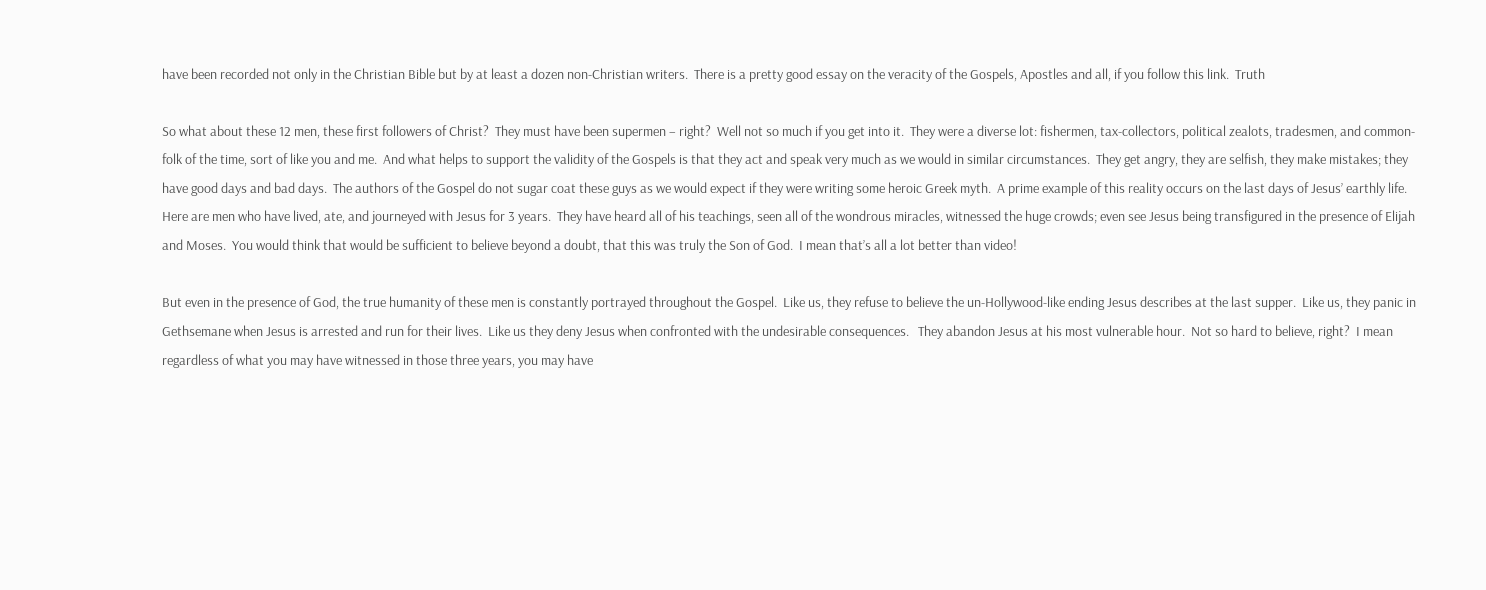have been recorded not only in the Christian Bible but by at least a dozen non-Christian writers.  There is a pretty good essay on the veracity of the Gospels, Apostles and all, if you follow this link.  Truth

So what about these 12 men, these first followers of Christ?  They must have been supermen – right?  Well not so much if you get into it.  They were a diverse lot: fishermen, tax-collectors, political zealots, tradesmen, and common-folk of the time, sort of like you and me.  And what helps to support the validity of the Gospels is that they act and speak very much as we would in similar circumstances.  They get angry, they are selfish, they make mistakes; they have good days and bad days.  The authors of the Gospel do not sugar coat these guys as we would expect if they were writing some heroic Greek myth.  A prime example of this reality occurs on the last days of Jesus’ earthly life.  Here are men who have lived, ate, and journeyed with Jesus for 3 years.  They have heard all of his teachings, seen all of the wondrous miracles, witnessed the huge crowds; even see Jesus being transfigured in the presence of Elijah and Moses.  You would think that would be sufficient to believe beyond a doubt, that this was truly the Son of God.  I mean that’s all a lot better than video!

But even in the presence of God, the true humanity of these men is constantly portrayed throughout the Gospel.  Like us, they refuse to believe the un-Hollywood-like ending Jesus describes at the last supper.  Like us, they panic in Gethsemane when Jesus is arrested and run for their lives.  Like us they deny Jesus when confronted with the undesirable consequences.   They abandon Jesus at his most vulnerable hour.  Not so hard to believe, right?  I mean regardless of what you may have witnessed in those three years, you may have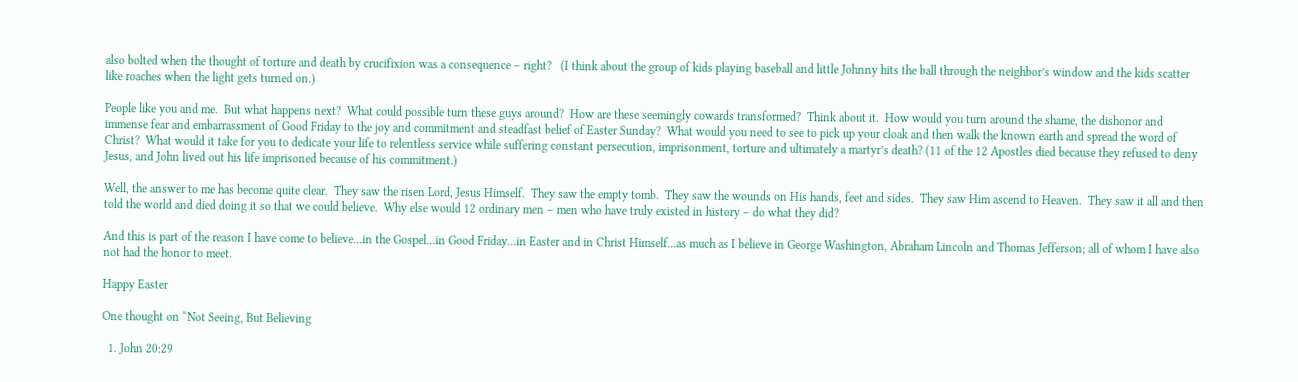also bolted when the thought of torture and death by crucifixion was a consequence – right?   (I think about the group of kids playing baseball and little Johnny hits the ball through the neighbor’s window and the kids scatter like roaches when the light gets turned on.)

People like you and me.  But what happens next?  What could possible turn these guys around?  How are these seemingly cowards transformed?  Think about it.  How would you turn around the shame, the dishonor and immense fear and embarrassment of Good Friday to the joy and commitment and steadfast belief of Easter Sunday?  What would you need to see to pick up your cloak and then walk the known earth and spread the word of Christ?  What would it take for you to dedicate your life to relentless service while suffering constant persecution, imprisonment, torture and ultimately a martyr’s death? (11 of the 12 Apostles died because they refused to deny Jesus, and John lived out his life imprisoned because of his commitment.)

Well, the answer to me has become quite clear.  They saw the risen Lord, Jesus Himself.  They saw the empty tomb.  They saw the wounds on His hands, feet and sides.  They saw Him ascend to Heaven.  They saw it all and then told the world and died doing it so that we could believe.  Why else would 12 ordinary men – men who have truly existed in history – do what they did?

And this is part of the reason I have come to believe…in the Gospel…in Good Friday…in Easter and in Christ Himself…as much as I believe in George Washington, Abraham Lincoln and Thomas Jefferson; all of whom I have also not had the honor to meet.

Happy Easter

One thought on “Not Seeing, But Believing

  1. John 20:29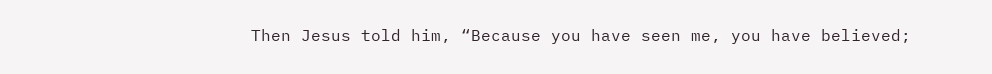Then Jesus told him, “Because you have seen me, you have believed;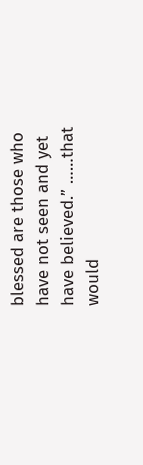blessed are those who have not seen and yet have believed.” ……that would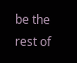be the rest of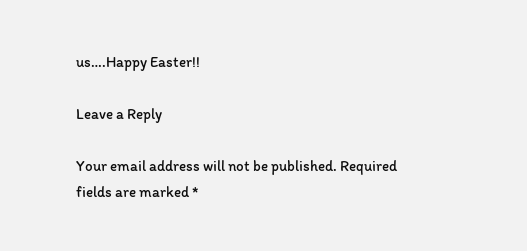us….Happy Easter!!

Leave a Reply

Your email address will not be published. Required fields are marked *